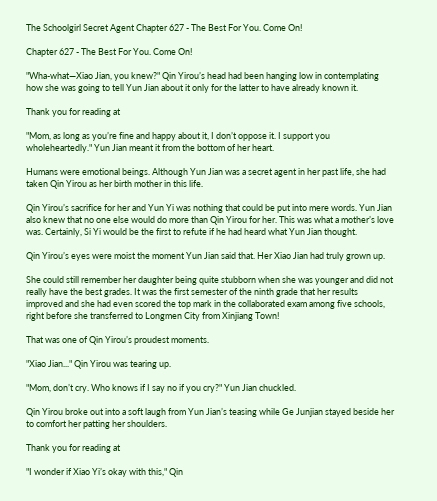The Schoolgirl Secret Agent Chapter 627 - The Best For You. Come On!

Chapter 627 - The Best For You. Come On!

"Wha-what—Xiao Jian, you knew?" Qin Yirou’s head had been hanging low in contemplating how she was going to tell Yun Jian about it only for the latter to have already known it.

Thank you for reading at

"Mom, as long as you’re fine and happy about it, I don’t oppose it. I support you wholeheartedly." Yun Jian meant it from the bottom of her heart.

Humans were emotional beings. Although Yun Jian was a secret agent in her past life, she had taken Qin Yirou as her birth mother in this life.

Qin Yirou’s sacrifice for her and Yun Yi was nothing that could be put into mere words. Yun Jian also knew that no one else would do more than Qin Yirou for her. This was what a mother’s love was. Certainly, Si Yi would be the first to refute if he had heard what Yun Jian thought.

Qin Yirou’s eyes were moist the moment Yun Jian said that. Her Xiao Jian had truly grown up.

She could still remember her daughter being quite stubborn when she was younger and did not really have the best grades. It was the first semester of the ninth grade that her results improved and she had even scored the top mark in the collaborated exam among five schools, right before she transferred to Longmen City from Xinjiang Town!

That was one of Qin Yirou’s proudest moments.

"Xiao Jian..." Qin Yirou was tearing up.

"Mom, don’t cry. Who knows if I say no if you cry?" Yun Jian chuckled.

Qin Yirou broke out into a soft laugh from Yun Jian’s teasing while Ge Junjian stayed beside her to comfort her patting her shoulders.

Thank you for reading at

"I wonder if Xiao Yi’s okay with this," Qin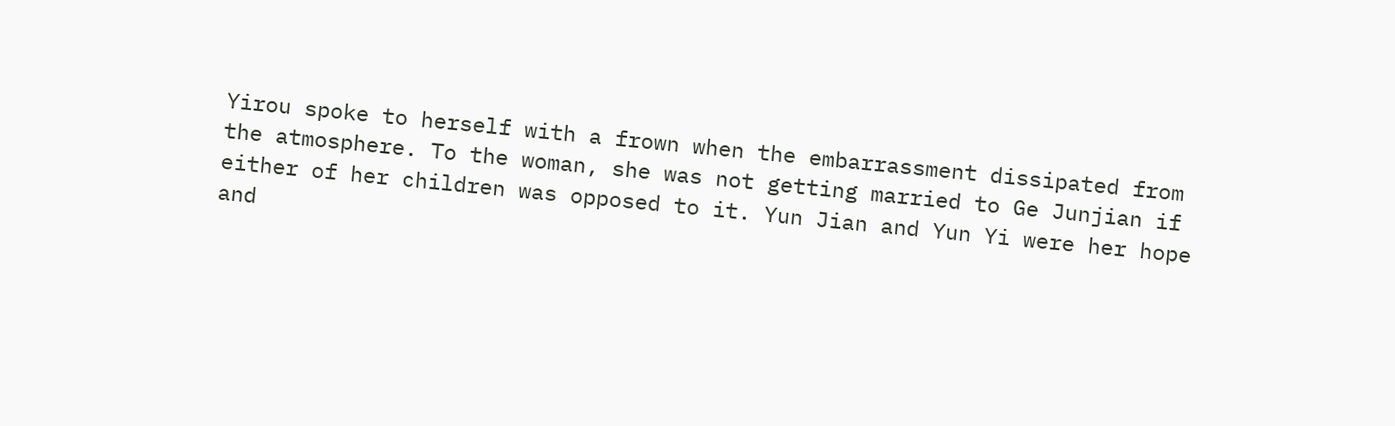Yirou spoke to herself with a frown when the embarrassment dissipated from the atmosphere. To the woman, she was not getting married to Ge Junjian if either of her children was opposed to it. Yun Jian and Yun Yi were her hope and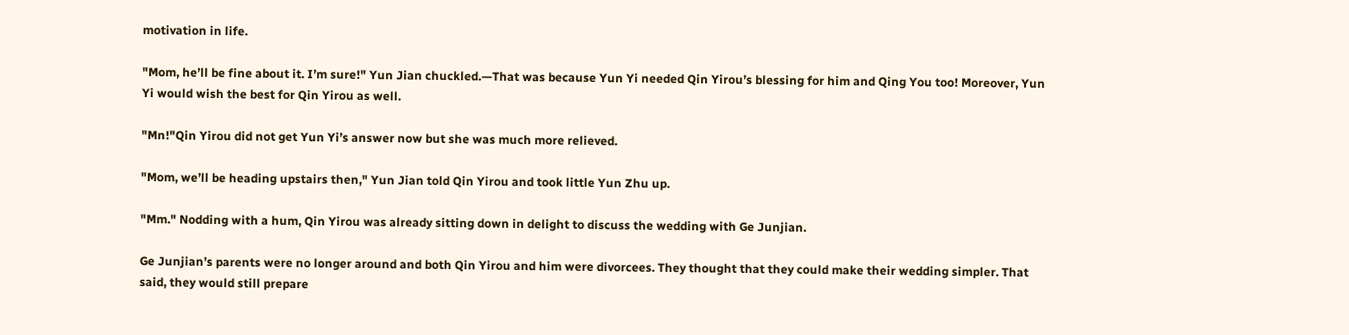motivation in life.

"Mom, he’ll be fine about it. I’m sure!" Yun Jian chuckled.—That was because Yun Yi needed Qin Yirou’s blessing for him and Qing You too! Moreover, Yun Yi would wish the best for Qin Yirou as well.

"Mn!"Qin Yirou did not get Yun Yi’s answer now but she was much more relieved.

"Mom, we’ll be heading upstairs then," Yun Jian told Qin Yirou and took little Yun Zhu up.

"Mm." Nodding with a hum, Qin Yirou was already sitting down in delight to discuss the wedding with Ge Junjian.

Ge Junjian’s parents were no longer around and both Qin Yirou and him were divorcees. They thought that they could make their wedding simpler. That said, they would still prepare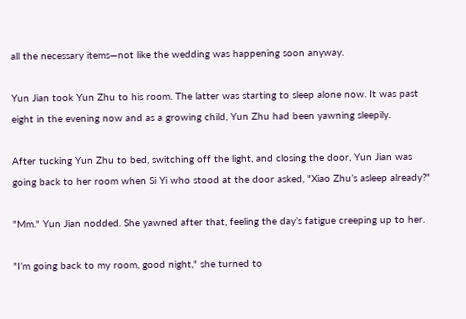all the necessary items—not like the wedding was happening soon anyway.

Yun Jian took Yun Zhu to his room. The latter was starting to sleep alone now. It was past eight in the evening now and as a growing child, Yun Zhu had been yawning sleepily.

After tucking Yun Zhu to bed, switching off the light, and closing the door, Yun Jian was going back to her room when Si Yi who stood at the door asked, "Xiao Zhu’s asleep already?"

"Mm." Yun Jian nodded. She yawned after that, feeling the day’s fatigue creeping up to her.

"I’m going back to my room, good night," she turned to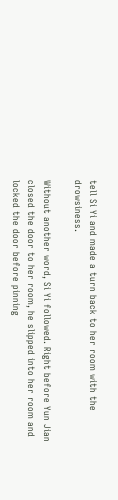tell Si Yi and made a turn back to her room with the drowsiness.

Without another word, Si Yi followed. Right before Yun Jian closed the door to her room, he slipped into her room and locked the door before pinning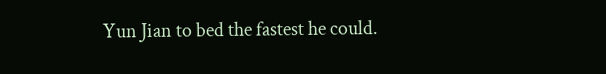Yun Jian to bed the fastest he could.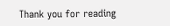Thank you for reading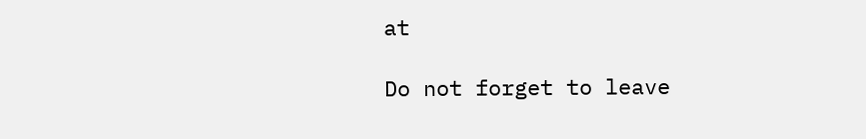at

Do not forget to leave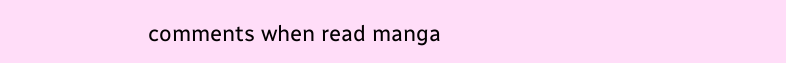comments when read manga